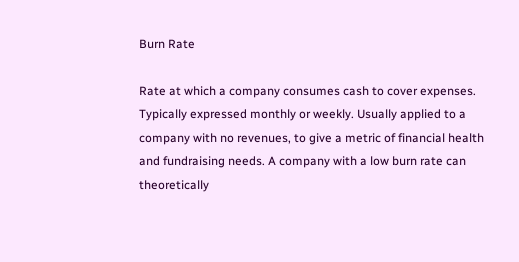Burn Rate

Rate at which a company consumes cash to cover expenses. Typically expressed monthly or weekly. Usually applied to a company with no revenues, to give a metric of financial health and fundraising needs. A company with a low burn rate can theoretically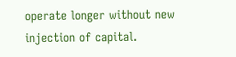operate longer without new injection of capital.